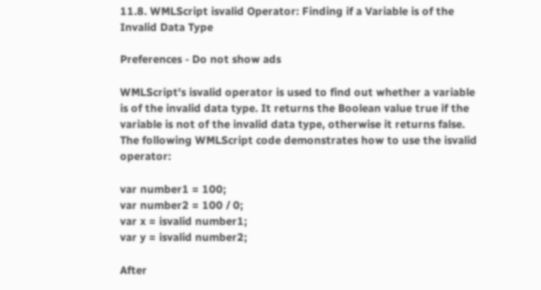11.8. WMLScript isvalid Operator: Finding if a Variable is of the Invalid Data Type

Preferences - Do not show ads

WMLScript's isvalid operator is used to find out whether a variable is of the invalid data type. It returns the Boolean value true if the variable is not of the invalid data type, otherwise it returns false. The following WMLScript code demonstrates how to use the isvalid operator:

var number1 = 100;
var number2 = 100 / 0;
var x = isvalid number1;
var y = isvalid number2;

After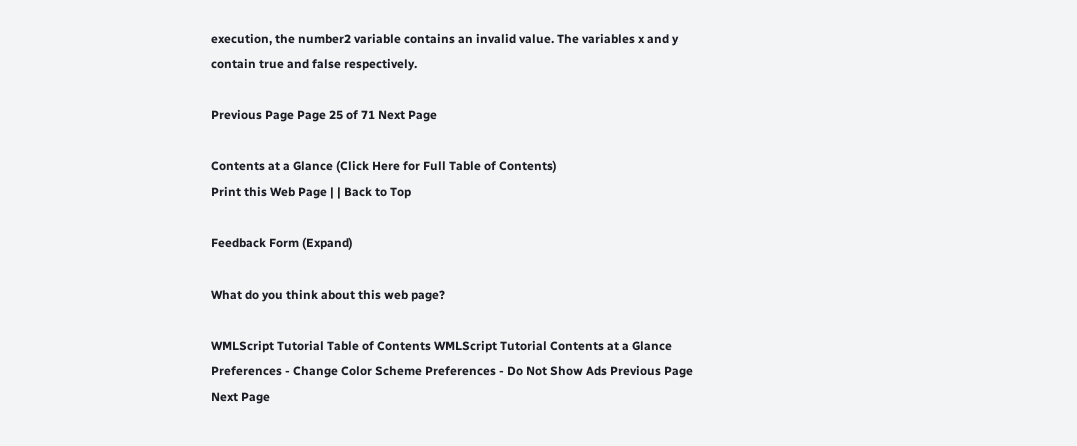execution, the number2 variable contains an invalid value. The variables x and y contain true and false respectively.

Previous Page Page 25 of 71 Next Page

Contents at a Glance (Click Here for Full Table of Contents)
Print this Web Page | | Back to Top

Feedback Form (Expand)

What do you think about this web page?

WMLScript Tutorial Table of Contents WMLScript Tutorial Contents at a Glance Preferences - Change Color Scheme Preferences - Do Not Show Ads Previous Page Next Page